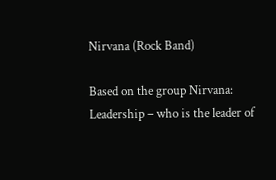Nirvana (Rock Band)

Based on the group Nirvana: Leadership – who is the leader of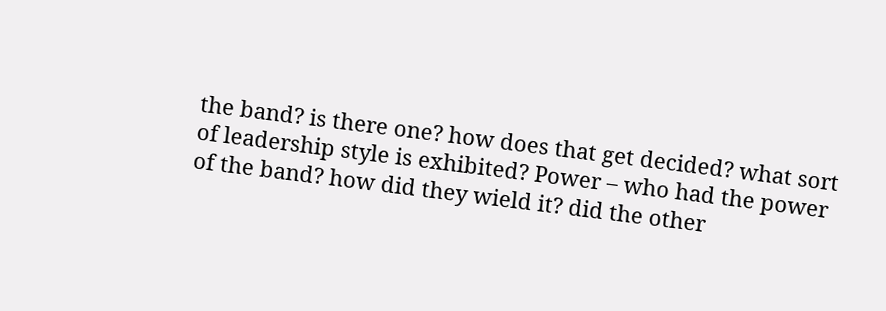the band? is there one? how does that get decided? what sort of leadership style is exhibited? Power – who had the power of the band? how did they wield it? did the other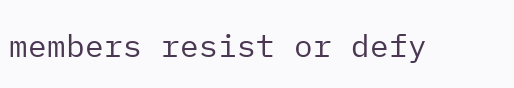members resist or defy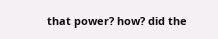that power? how? did the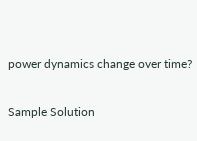power dynamics change over time?

Sample Solution